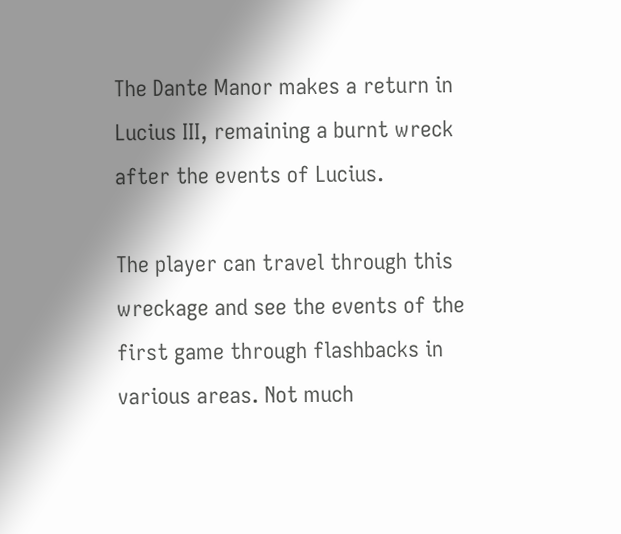The Dante Manor makes a return in Lucius III, remaining a burnt wreck after the events of Lucius.

The player can travel through this wreckage and see the events of the first game through flashbacks in various areas. Not much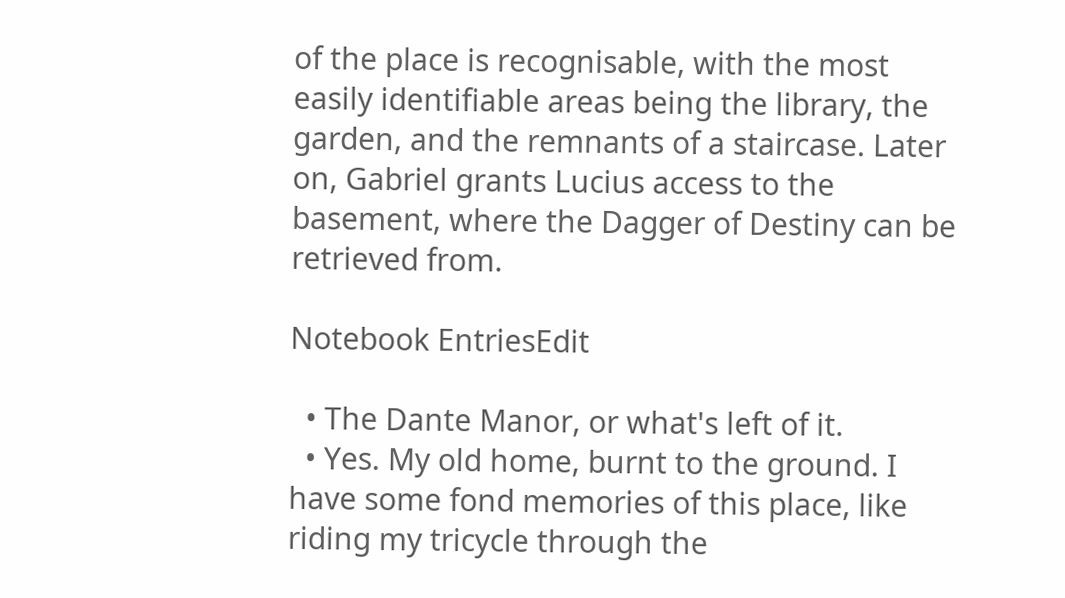of the place is recognisable, with the most easily identifiable areas being the library, the garden, and the remnants of a staircase. Later on, Gabriel grants Lucius access to the basement, where the Dagger of Destiny can be retrieved from.

Notebook EntriesEdit

  • The Dante Manor, or what's left of it.
  • Yes. My old home, burnt to the ground. I have some fond memories of this place, like riding my tricycle through the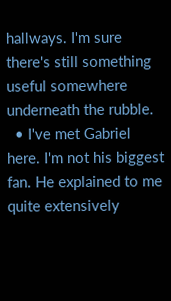hallways. I'm sure there's still something useful somewhere underneath the rubble.
  • I've met Gabriel here. I'm not his biggest fan. He explained to me quite extensively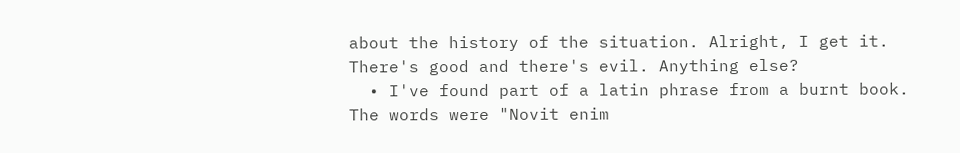about the history of the situation. Alright, I get it. There's good and there's evil. Anything else?
  • I've found part of a latin phrase from a burnt book. The words were "Novit enim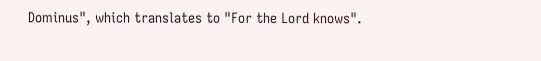Dominus", which translates to "For the Lord knows".